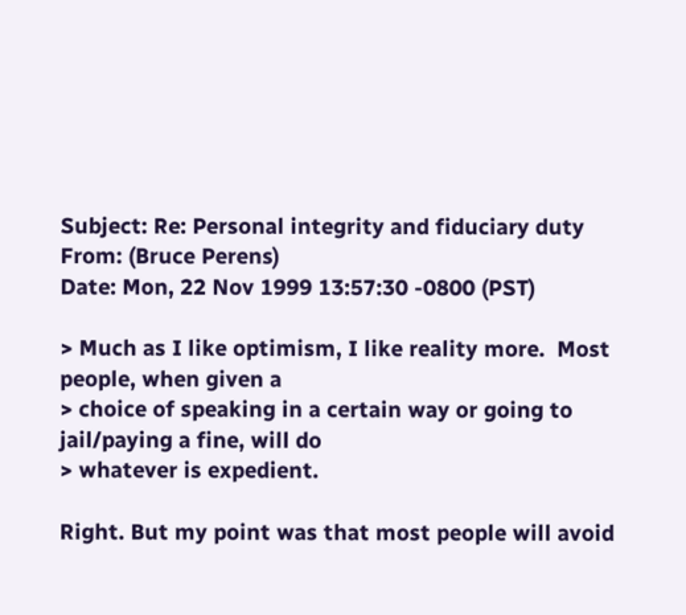Subject: Re: Personal integrity and fiduciary duty
From: (Bruce Perens)
Date: Mon, 22 Nov 1999 13:57:30 -0800 (PST)

> Much as I like optimism, I like reality more.  Most people, when given a
> choice of speaking in a certain way or going to jail/paying a fine, will do
> whatever is expedient.

Right. But my point was that most people will avoid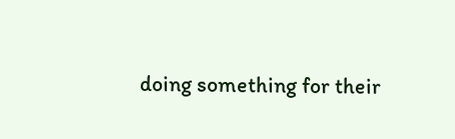doing something for their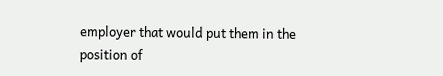employer that would put them in the position of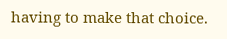having to make that choice.